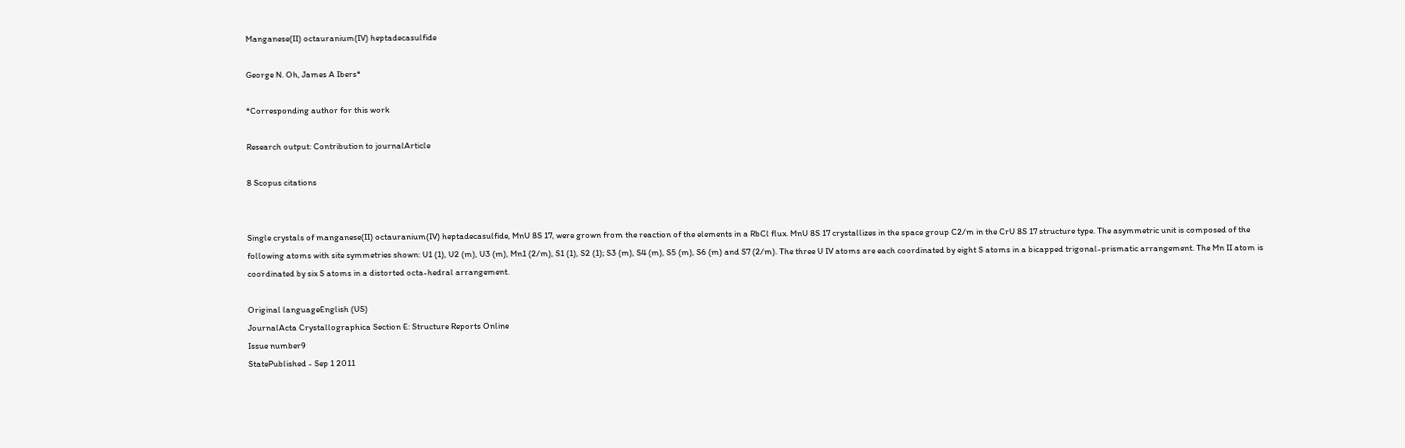Manganese(II) octauranium(IV) heptadecasulfide

George N. Oh, James A Ibers*

*Corresponding author for this work

Research output: Contribution to journalArticle

8 Scopus citations


Single crystals of manganese(II) octauranium(IV) heptadecasulfide, MnU 8S 17, were grown from the reaction of the elements in a RbCl flux. MnU 8S 17 crystallizes in the space group C2/m in the CrU 8S 17 structure type. The asymmetric unit is composed of the following atoms with site symmetries shown: U1 (1), U2 (m), U3 (m), Mn1 (2/m), S1 (1), S2 (1); S3 (m), S4 (m), S5 (m), S6 (m) and S7 (2/m). The three U IV atoms are each coordinated by eight S atoms in a bicapped trigonal-prismatic arrangement. The Mn II atom is coordinated by six S atoms in a distorted octa-hedral arrangement.

Original languageEnglish (US)
JournalActa Crystallographica Section E: Structure Reports Online
Issue number9
StatePublished - Sep 1 2011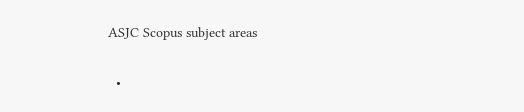ASJC Scopus subject areas

  •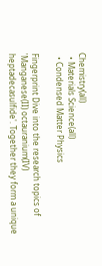Chemistry(all)
  • Materials Science(all)
  • Condensed Matter Physics

Fingerprint Dive into the research topics of 'Manganese(II) octauranium(IV) heptadecasulfide'. Together they form a unique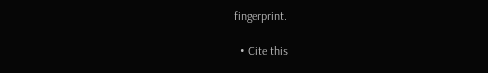fingerprint.

  • Cite this